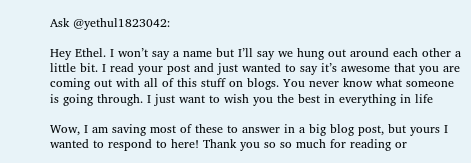Ask @yethul1823042:

Hey Ethel. I won’t say a name but I’ll say we hung out around each other a little bit. I read your post and just wanted to say it’s awesome that you are coming out with all of this stuff on blogs. You never know what someone is going through. I just want to wish you the best in everything in life

Wow, I am saving most of these to answer in a big blog post, but yours I wanted to respond to here! Thank you so so much for reading or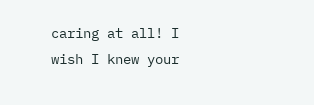caring at all! I wish I knew your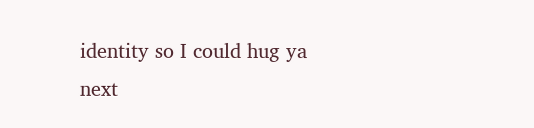identity so I could hug ya next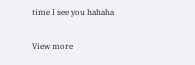time I see you hahaha

View more